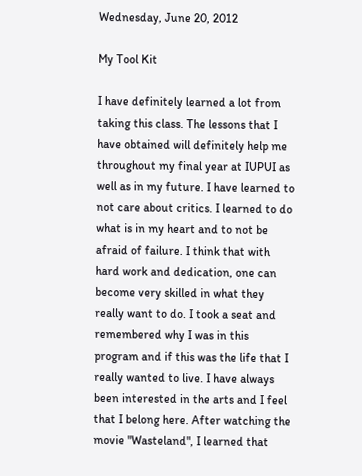Wednesday, June 20, 2012

My Tool Kit

I have definitely learned a lot from taking this class. The lessons that I have obtained will definitely help me throughout my final year at IUPUI as well as in my future. I have learned to not care about critics. I learned to do what is in my heart and to not be afraid of failure. I think that with hard work and dedication, one can become very skilled in what they really want to do. I took a seat and remembered why I was in this program and if this was the life that I really wanted to live. I have always been interested in the arts and I feel that I belong here. After watching the movie "Wasteland", I learned that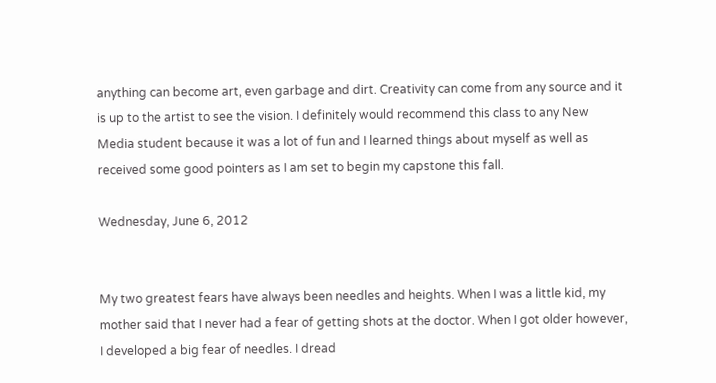anything can become art, even garbage and dirt. Creativity can come from any source and it is up to the artist to see the vision. I definitely would recommend this class to any New Media student because it was a lot of fun and I learned things about myself as well as received some good pointers as I am set to begin my capstone this fall.

Wednesday, June 6, 2012


My two greatest fears have always been needles and heights. When I was a little kid, my mother said that I never had a fear of getting shots at the doctor. When I got older however, I developed a big fear of needles. I dread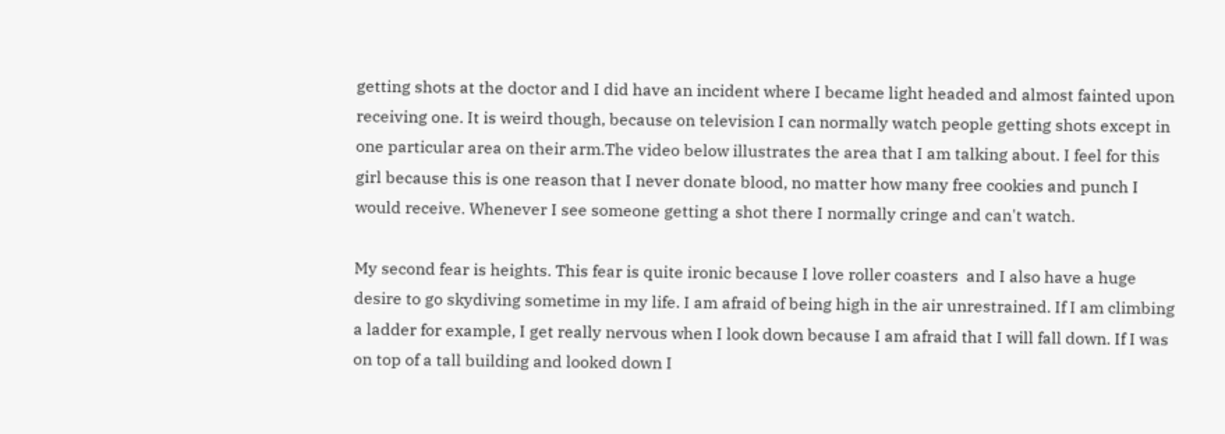getting shots at the doctor and I did have an incident where I became light headed and almost fainted upon receiving one. It is weird though, because on television I can normally watch people getting shots except in one particular area on their arm.The video below illustrates the area that I am talking about. I feel for this girl because this is one reason that I never donate blood, no matter how many free cookies and punch I would receive. Whenever I see someone getting a shot there I normally cringe and can't watch.

My second fear is heights. This fear is quite ironic because I love roller coasters  and I also have a huge desire to go skydiving sometime in my life. I am afraid of being high in the air unrestrained. If I am climbing a ladder for example, I get really nervous when I look down because I am afraid that I will fall down. If I was on top of a tall building and looked down I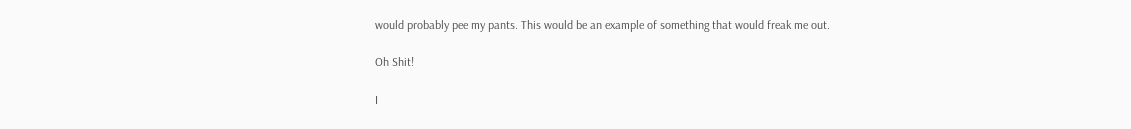would probably pee my pants. This would be an example of something that would freak me out.

Oh Shit!

I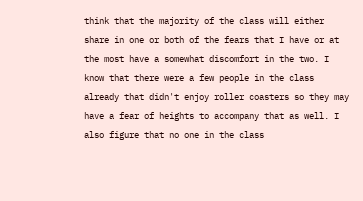think that the majority of the class will either share in one or both of the fears that I have or at the most have a somewhat discomfort in the two. I know that there were a few people in the class already that didn't enjoy roller coasters so they may have a fear of heights to accompany that as well. I also figure that no one in the class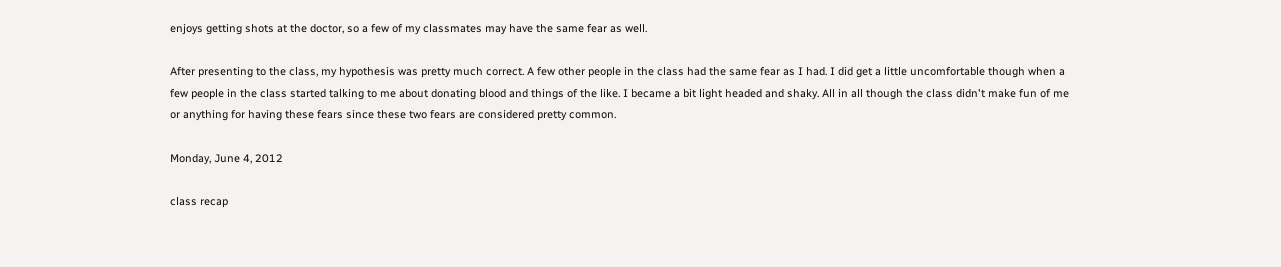enjoys getting shots at the doctor, so a few of my classmates may have the same fear as well.

After presenting to the class, my hypothesis was pretty much correct. A few other people in the class had the same fear as I had. I did get a little uncomfortable though when a few people in the class started talking to me about donating blood and things of the like. I became a bit light headed and shaky. All in all though the class didn't make fun of me or anything for having these fears since these two fears are considered pretty common.

Monday, June 4, 2012

class recap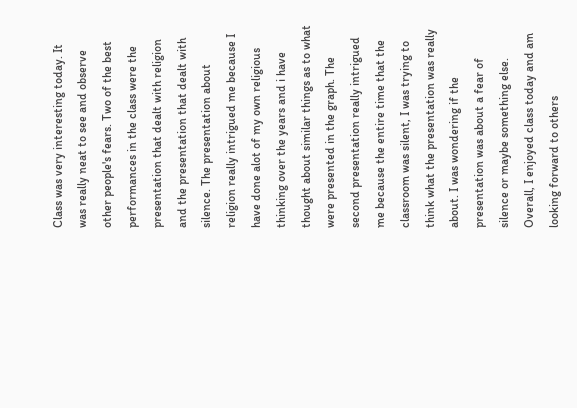Class was very interesting today. It was really neat to see and observe other people's fears. Two of the best performances in the class were the presentation that dealt with religion and the presentation that dealt with silence. The presentation about religion really intrigued me because I have done alot of my own religious thinking over the years and i have thought about similar things as to what were presented in the graph. The second presentation really intrigued me because the entire time that the classroom was silent, I was trying to think what the presentation was really about. I was wondering if the presentation was about a fear of silence or maybe something else. Overall, I enjoyed class today and am looking forward to others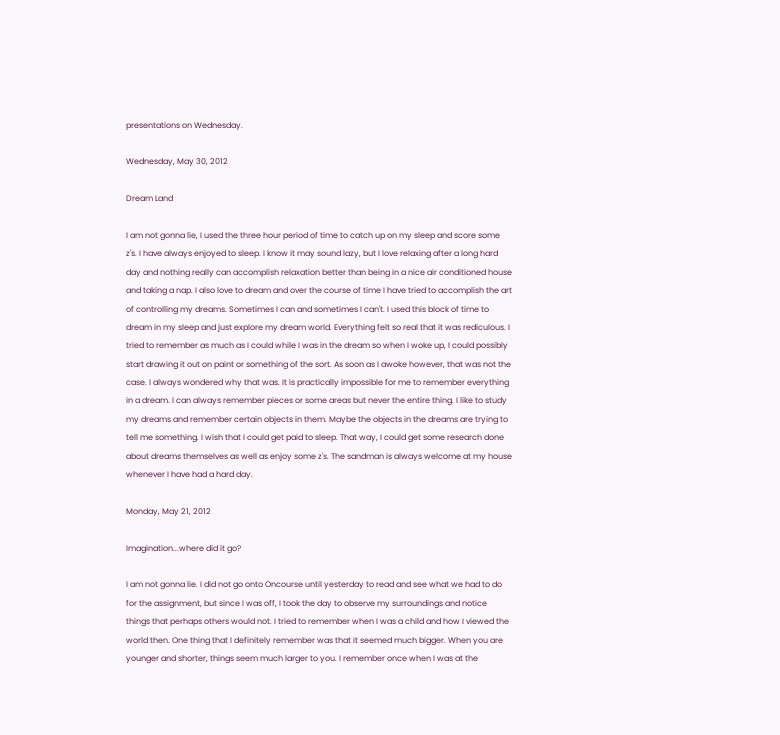presentations on Wednesday.

Wednesday, May 30, 2012

Dream Land

I am not gonna lie, I used the three hour period of time to catch up on my sleep and score some z's. I have always enjoyed to sleep. I know it may sound lazy, but I love relaxing after a long hard day and nothing really can accomplish relaxation better than being in a nice air conditioned house and taking a nap. I also love to dream and over the course of time I have tried to accomplish the art of controlling my dreams. Sometimes I can and sometimes I can't. I used this block of time to dream in my sleep and just explore my dream world. Everything felt so real that it was rediculous. I tried to remember as much as I could while I was in the dream so when I woke up, I could possibly start drawing it out on paint or something of the sort. As soon as I awoke however, that was not the case. I always wondered why that was. It is practically impossible for me to remember everything in a dream. I can always remember pieces or some areas but never the entire thing. I like to study my dreams and remember certain objects in them. Maybe the objects in the dreams are trying to tell me something. I wish that I could get paid to sleep. That way, I could get some research done about dreams themselves as well as enjoy some z's. The sandman is always welcome at my house whenever I have had a hard day.

Monday, May 21, 2012

Imagination...where did it go?

I am not gonna lie. I did not go onto Oncourse until yesterday to read and see what we had to do for the assignment, but since I was off, I took the day to observe my surroundings and notice things that perhaps others would not. I tried to remember when I was a child and how I viewed the world then. One thing that I definitely remember was that it seemed much bigger. When you are younger and shorter, things seem much larger to you. I remember once when I was at the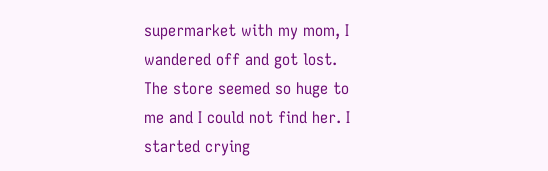supermarket with my mom, I wandered off and got lost.
The store seemed so huge to me and I could not find her. I started crying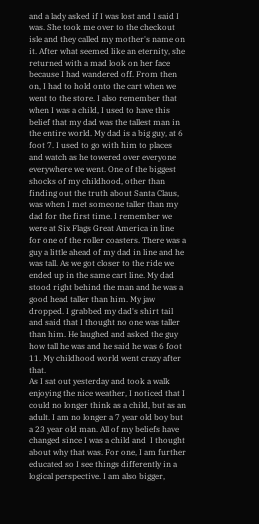and a lady asked if I was lost and I said I was. She took me over to the checkout isle and they called my mother's name on it. After what seemed like an eternity, she returned with a mad look on her face because I had wandered off. From then on, I had to hold onto the cart when we went to the store. I also remember that when I was a child, I used to have this belief that my dad was the tallest man in the entire world. My dad is a big guy, at 6 foot 7. I used to go with him to places and watch as he towered over everyone everywhere we went. One of the biggest shocks of my childhood, other than finding out the truth about Santa Claus, was when I met someone taller than my dad for the first time. I remember we were at Six Flags Great America in line for one of the roller coasters. There was a guy a little ahead of my dad in line and he was tall. As we got closer to the ride we ended up in the same cart line. My dad stood right behind the man and he was a good head taller than him. My jaw dropped. I grabbed my dad's shirt tail and said that I thought no one was taller than him. He laughed and asked the guy how tall he was and he said he was 6 foot 11. My childhood world went crazy after that.
As I sat out yesterday and took a walk enjoying the nice weather, I noticed that I could no longer think as a child, but as an adult. I am no longer a 7 year old boy but a 23 year old man. All of my beliefs have changed since I was a child and  I thought about why that was. For one, I am further educated so I see things differently in a logical perspective. I am also bigger,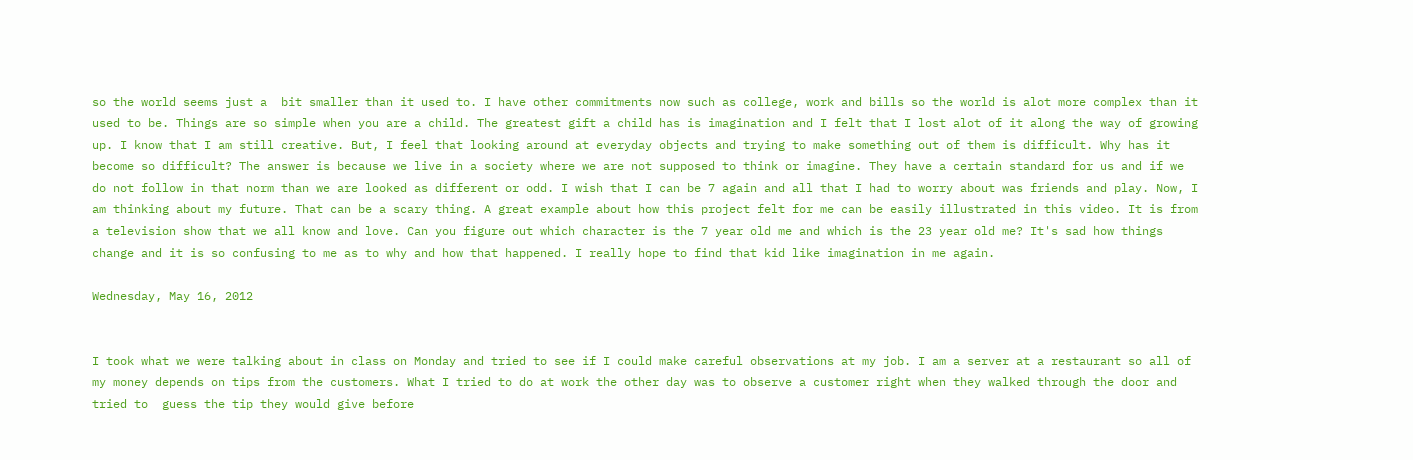so the world seems just a  bit smaller than it used to. I have other commitments now such as college, work and bills so the world is alot more complex than it used to be. Things are so simple when you are a child. The greatest gift a child has is imagination and I felt that I lost alot of it along the way of growing up. I know that I am still creative. But, I feel that looking around at everyday objects and trying to make something out of them is difficult. Why has it become so difficult? The answer is because we live in a society where we are not supposed to think or imagine. They have a certain standard for us and if we do not follow in that norm than we are looked as different or odd. I wish that I can be 7 again and all that I had to worry about was friends and play. Now, I am thinking about my future. That can be a scary thing. A great example about how this project felt for me can be easily illustrated in this video. It is from a television show that we all know and love. Can you figure out which character is the 7 year old me and which is the 23 year old me? It's sad how things change and it is so confusing to me as to why and how that happened. I really hope to find that kid like imagination in me again.

Wednesday, May 16, 2012


I took what we were talking about in class on Monday and tried to see if I could make careful observations at my job. I am a server at a restaurant so all of my money depends on tips from the customers. What I tried to do at work the other day was to observe a customer right when they walked through the door and tried to  guess the tip they would give before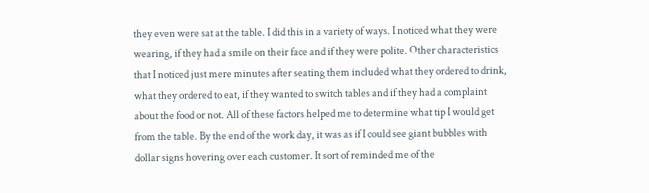they even were sat at the table. I did this in a variety of ways. I noticed what they were wearing, if they had a smile on their face and if they were polite. Other characteristics that I noticed just mere minutes after seating them included what they ordered to drink, what they ordered to eat, if they wanted to switch tables and if they had a complaint about the food or not. All of these factors helped me to determine what tip I would get from the table. By the end of the work day, it was as if I could see giant bubbles with dollar signs hovering over each customer. It sort of reminded me of the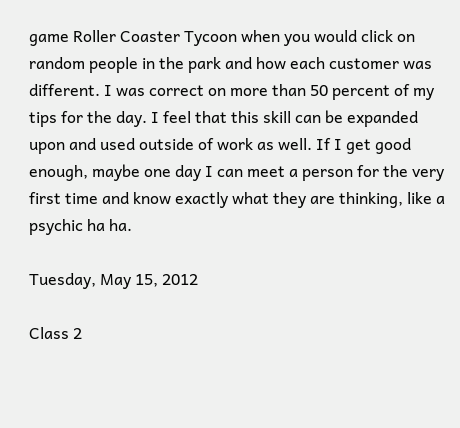game Roller Coaster Tycoon when you would click on random people in the park and how each customer was different. I was correct on more than 50 percent of my tips for the day. I feel that this skill can be expanded upon and used outside of work as well. If I get good enough, maybe one day I can meet a person for the very first time and know exactly what they are thinking, like a psychic ha ha.

Tuesday, May 15, 2012

Class 2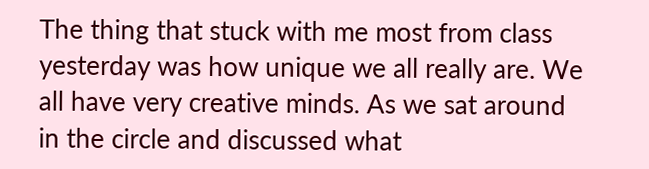The thing that stuck with me most from class yesterday was how unique we all really are. We all have very creative minds. As we sat around in the circle and discussed what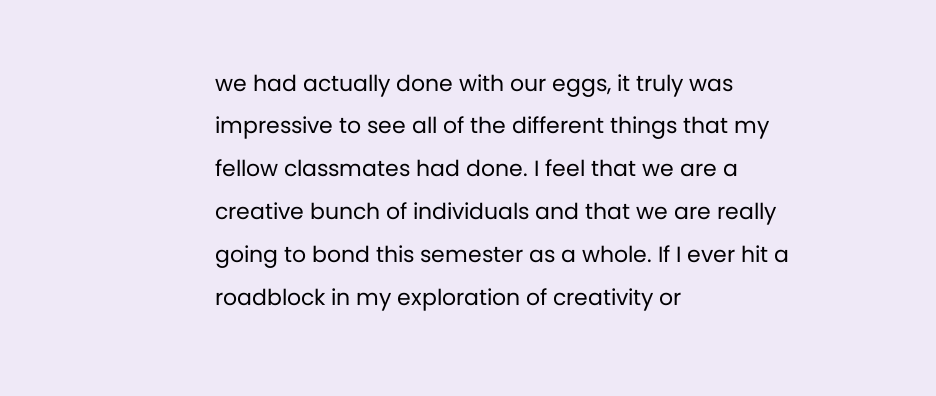we had actually done with our eggs, it truly was impressive to see all of the different things that my fellow classmates had done. I feel that we are a creative bunch of individuals and that we are really going to bond this semester as a whole. If I ever hit a roadblock in my exploration of creativity or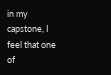in my capstone, I feel that one of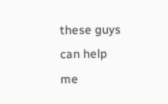these guys can help me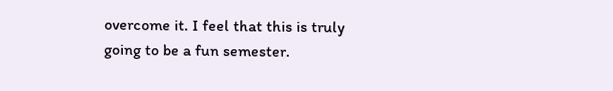overcome it. I feel that this is truly going to be a fun semester.